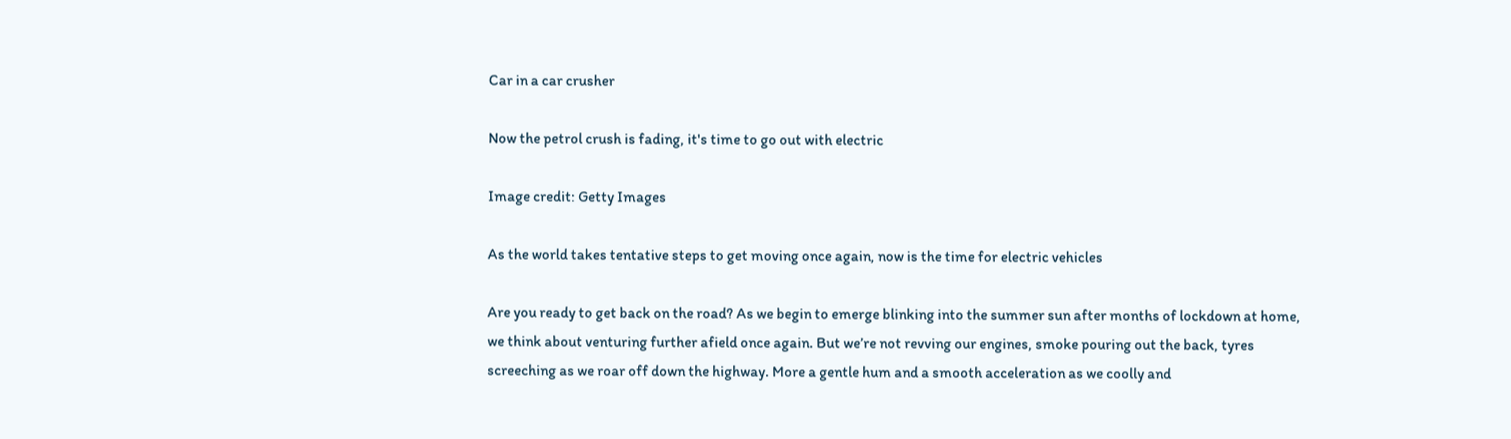Car in a car crusher

Now the petrol crush is fading, it's time to go out with electric

Image credit: Getty Images

As the world takes tentative steps to get moving once again, now is the time for electric vehicles

Are you ready to get back on the road? As we begin to emerge blinking into the summer sun after months of lockdown at home, we think about venturing further afield once again. But we’re not revving our engines, smoke pouring out the back, tyres screeching as we roar off down the highway. More a gentle hum and a smooth acceleration as we coolly and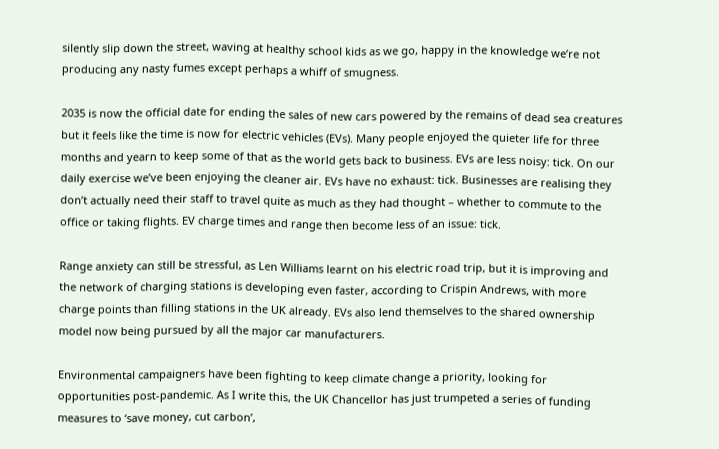silently slip down the street, waving at healthy school kids as we go, happy in the knowledge we’re not producing any nasty fumes except perhaps a whiff of smugness.

2035 is now the official date for ending the sales of new cars powered by the remains of dead sea creatures but it feels like the time is now for electric vehicles (EVs). Many people enjoyed the quieter life for three months and yearn to keep some of that as the world gets back to business. EVs are less noisy: tick. On our daily exercise we’ve been enjoying the cleaner air. EVs have no exhaust: tick. Businesses are realising they don’t actually need their staff to travel quite as much as they had thought – whether to commute to the office or taking flights. EV charge times and range then become less of an issue: tick.

Range anxiety can still be stressful, as Len Williams learnt on his electric road trip, but it is improving and the network of charging stations is developing even faster, according to Crispin Andrews, with more charge points than filling stations in the UK already. EVs also lend themselves to the shared ownership model now being pursued by all the major car manufacturers.

Environmental campaigners have been fighting to keep climate change a priority, looking for opportunities post-pandemic. As I write this, the UK Chancellor has just trumpeted a series of funding measures to ‘save money, cut carbon’,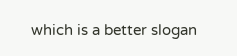which is a better slogan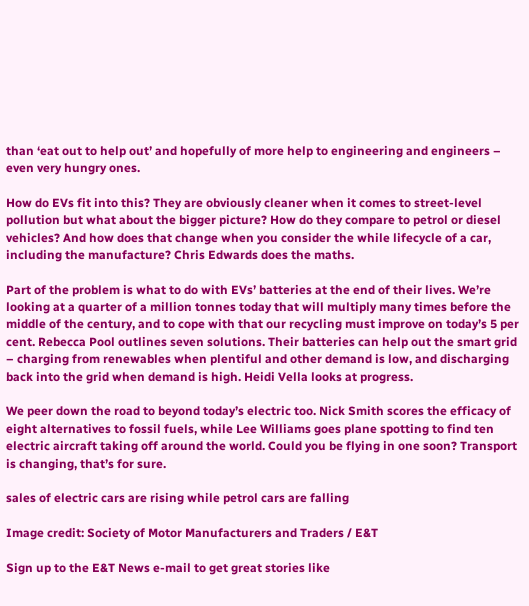than ‘eat out to help out’ and hopefully of more help to engineering and engineers – even very hungry ones.

How do EVs fit into this? They are obviously cleaner when it comes to street-level pollution but what about the bigger picture? How do they compare to petrol or diesel vehicles? And how does that change when you consider the while lifecycle of a car, including the manufacture? Chris Edwards does the maths.

Part of the problem is what to do with EVs’ batteries at the end of their lives. We’re looking at a quarter of a million tonnes today that will multiply many times before the middle of the century, and to cope with that our recycling must improve on today’s 5 per cent. Rebecca Pool outlines seven solutions. Their batteries can help out the smart grid – charging from renewables when plentiful and other demand is low, and discharging back into the grid when demand is high. Heidi Vella looks at progress.

We peer down the road to beyond today’s electric too. Nick Smith scores the efficacy of eight alternatives to fossil fuels, while Lee Williams goes plane spotting to find ten electric aircraft taking off around the world. Could you be flying in one soon? Transport is changing, that’s for sure.

sales of electric cars are rising while petrol cars are falling

Image credit: Society of Motor Manufacturers and Traders / E&T

Sign up to the E&T News e-mail to get great stories like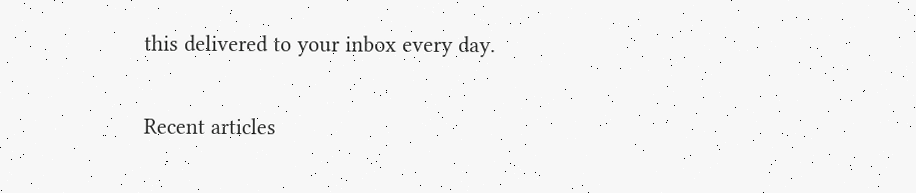this delivered to your inbox every day.

Recent articles